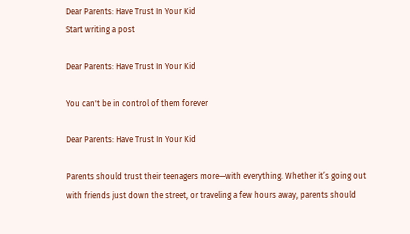Dear Parents: Have Trust In Your Kid
Start writing a post

Dear Parents: Have Trust In Your Kid

You can't be in control of them forever

Dear Parents: Have Trust In Your Kid

Parents should trust their teenagers more—with everything. Whether it’s going out with friends just down the street, or traveling a few hours away, parents should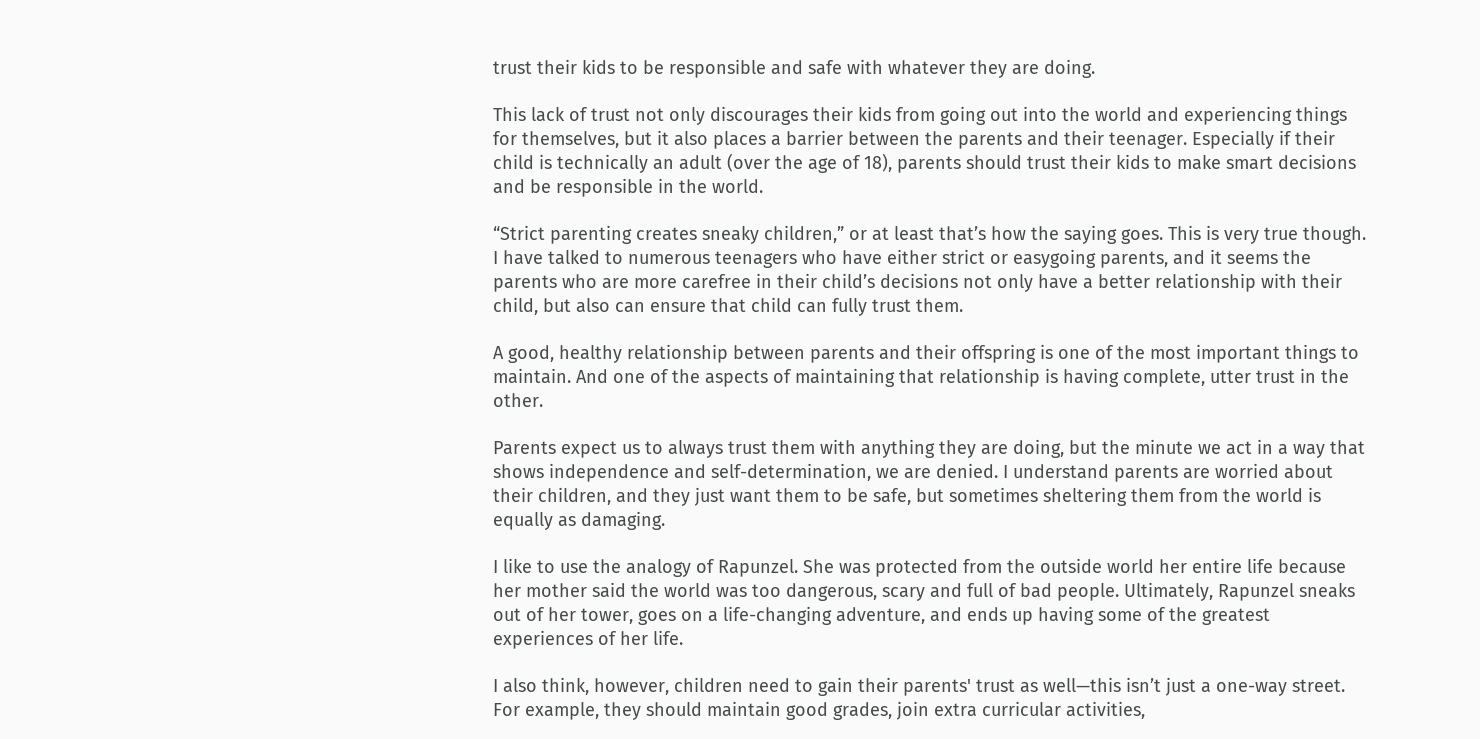trust their kids to be responsible and safe with whatever they are doing.

This lack of trust not only discourages their kids from going out into the world and experiencing things for themselves, but it also places a barrier between the parents and their teenager. Especially if their child is technically an adult (over the age of 18), parents should trust their kids to make smart decisions and be responsible in the world.

“Strict parenting creates sneaky children,” or at least that’s how the saying goes. This is very true though. I have talked to numerous teenagers who have either strict or easygoing parents, and it seems the parents who are more carefree in their child’s decisions not only have a better relationship with their child, but also can ensure that child can fully trust them.

A good, healthy relationship between parents and their offspring is one of the most important things to maintain. And one of the aspects of maintaining that relationship is having complete, utter trust in the other.

Parents expect us to always trust them with anything they are doing, but the minute we act in a way that shows independence and self-determination, we are denied. I understand parents are worried about their children, and they just want them to be safe, but sometimes sheltering them from the world is equally as damaging.

I like to use the analogy of Rapunzel. She was protected from the outside world her entire life because her mother said the world was too dangerous, scary and full of bad people. Ultimately, Rapunzel sneaks out of her tower, goes on a life-changing adventure, and ends up having some of the greatest experiences of her life.

I also think, however, children need to gain their parents' trust as well—this isn’t just a one-way street. For example, they should maintain good grades, join extra curricular activities,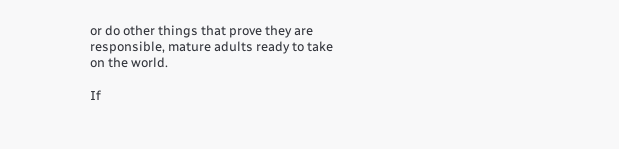or do other things that prove they are responsible, mature adults ready to take on the world.

If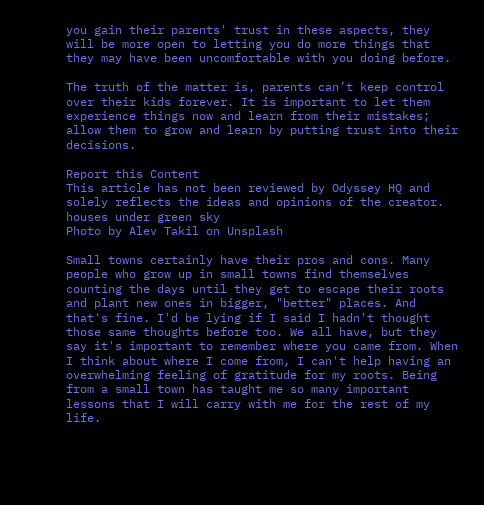you gain their parents' trust in these aspects, they will be more open to letting you do more things that they may have been uncomfortable with you doing before.

The truth of the matter is, parents can’t keep control over their kids forever. It is important to let them experience things now and learn from their mistakes; allow them to grow and learn by putting trust into their decisions.

Report this Content
This article has not been reviewed by Odyssey HQ and solely reflects the ideas and opinions of the creator.
houses under green sky
Photo by Alev Takil on Unsplash

Small towns certainly have their pros and cons. Many people who grow up in small towns find themselves counting the days until they get to escape their roots and plant new ones in bigger, "better" places. And that's fine. I'd be lying if I said I hadn't thought those same thoughts before too. We all have, but they say it's important to remember where you came from. When I think about where I come from, I can't help having an overwhelming feeling of gratitude for my roots. Being from a small town has taught me so many important lessons that I will carry with me for the rest of my life.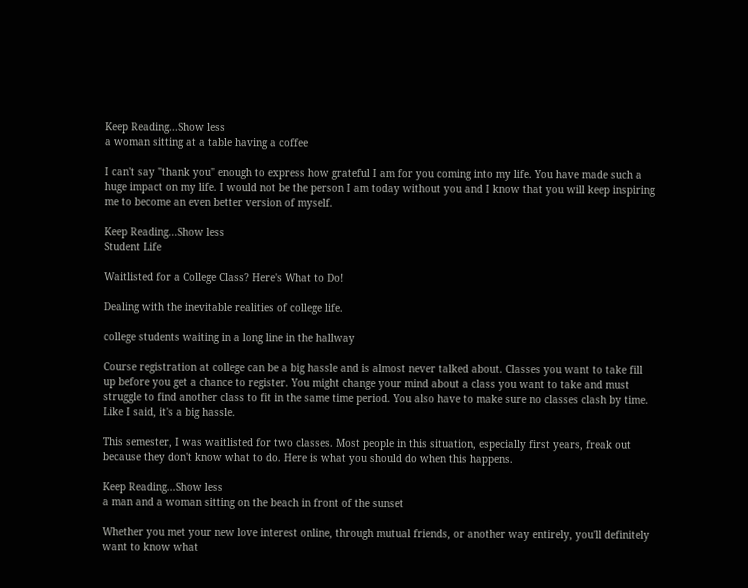Keep Reading...Show less
a woman sitting at a table having a coffee

I can't say "thank you" enough to express how grateful I am for you coming into my life. You have made such a huge impact on my life. I would not be the person I am today without you and I know that you will keep inspiring me to become an even better version of myself.

Keep Reading...Show less
Student Life

Waitlisted for a College Class? Here's What to Do!

Dealing with the inevitable realities of college life.

college students waiting in a long line in the hallway

Course registration at college can be a big hassle and is almost never talked about. Classes you want to take fill up before you get a chance to register. You might change your mind about a class you want to take and must struggle to find another class to fit in the same time period. You also have to make sure no classes clash by time. Like I said, it's a big hassle.

This semester, I was waitlisted for two classes. Most people in this situation, especially first years, freak out because they don't know what to do. Here is what you should do when this happens.

Keep Reading...Show less
a man and a woman sitting on the beach in front of the sunset

Whether you met your new love interest online, through mutual friends, or another way entirely, you'll definitely want to know what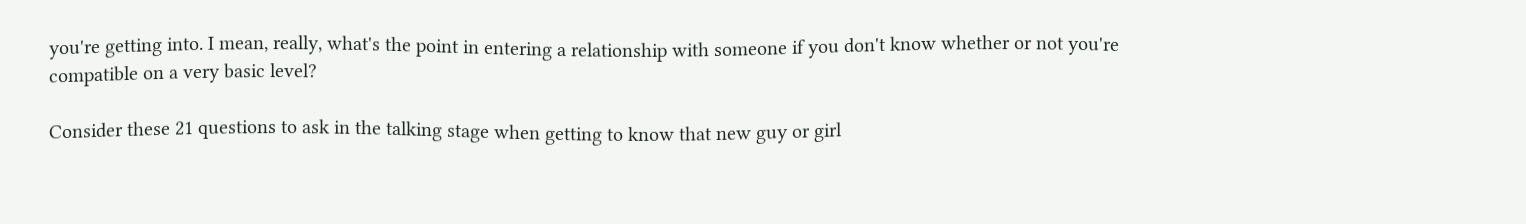you're getting into. I mean, really, what's the point in entering a relationship with someone if you don't know whether or not you're compatible on a very basic level?

Consider these 21 questions to ask in the talking stage when getting to know that new guy or girl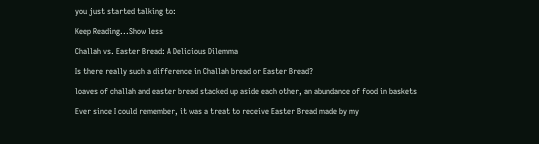you just started talking to:

Keep Reading...Show less

Challah vs. Easter Bread: A Delicious Dilemma

Is there really such a difference in Challah bread or Easter Bread?

loaves of challah and easter bread stacked up aside each other, an abundance of food in baskets

Ever since I could remember, it was a treat to receive Easter Bread made by my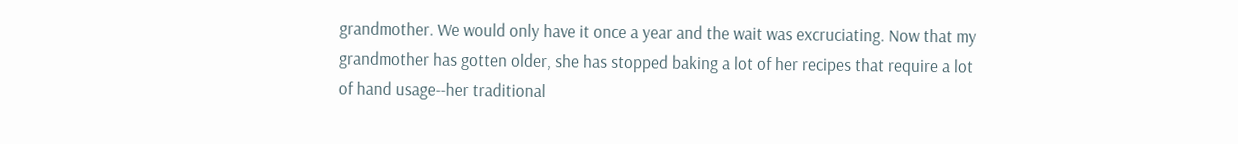grandmother. We would only have it once a year and the wait was excruciating. Now that my grandmother has gotten older, she has stopped baking a lot of her recipes that require a lot of hand usage--her traditional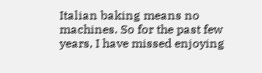Italian baking means no machines. So for the past few years, I have missed enjoying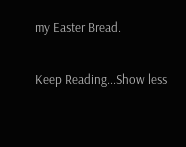my Easter Bread.

Keep Reading...Show less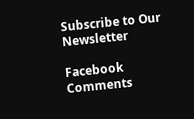Subscribe to Our Newsletter

Facebook Comments